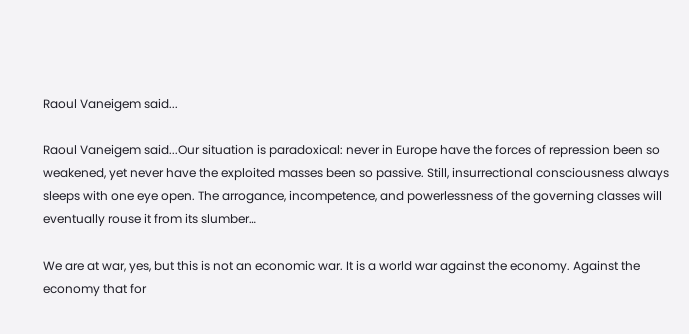Raoul Vaneigem said...

Raoul Vaneigem said...Our situation is paradoxical: never in Europe have the forces of repression been so weakened, yet never have the exploited masses been so passive. Still, insurrectional consciousness always sleeps with one eye open. The arrogance, incompetence, and powerlessness of the governing classes will eventually rouse it from its slumber…

We are at war, yes, but this is not an economic war. It is a world war against the economy. Against the economy that for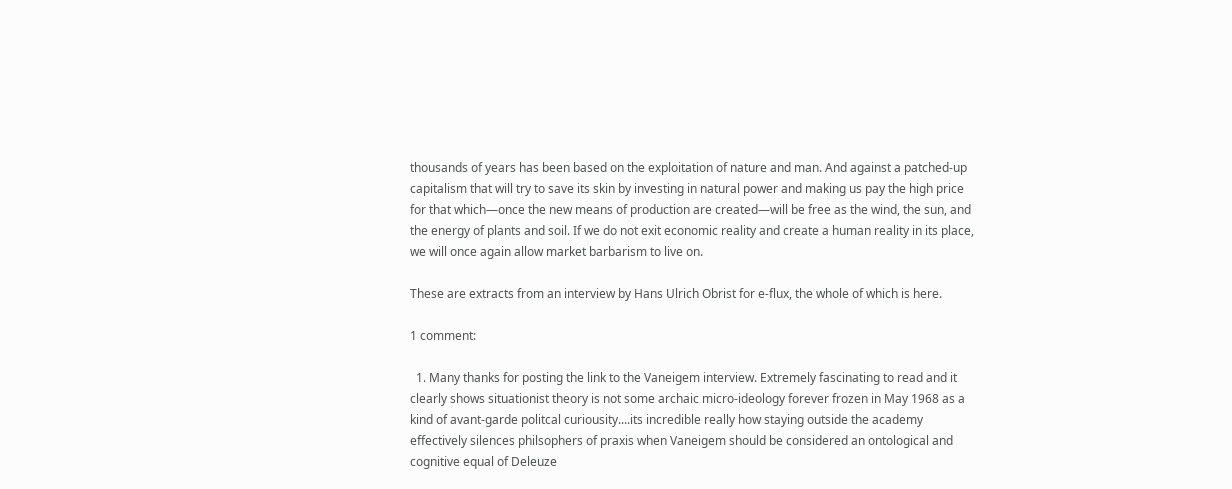thousands of years has been based on the exploitation of nature and man. And against a patched-up capitalism that will try to save its skin by investing in natural power and making us pay the high price for that which—once the new means of production are created—will be free as the wind, the sun, and the energy of plants and soil. If we do not exit economic reality and create a human reality in its place, we will once again allow market barbarism to live on.

These are extracts from an interview by Hans Ulrich Obrist for e-flux, the whole of which is here.

1 comment:

  1. Many thanks for posting the link to the Vaneigem interview. Extremely fascinating to read and it clearly shows situationist theory is not some archaic micro-ideology forever frozen in May 1968 as a kind of avant-garde politcal curiousity....its incredible really how staying outside the academy effectively silences philsophers of praxis when Vaneigem should be considered an ontological and cognitive equal of Deleuze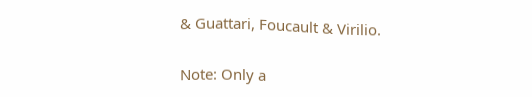& Guattari, Foucault & Virilio.


Note: Only a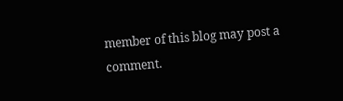member of this blog may post a comment.